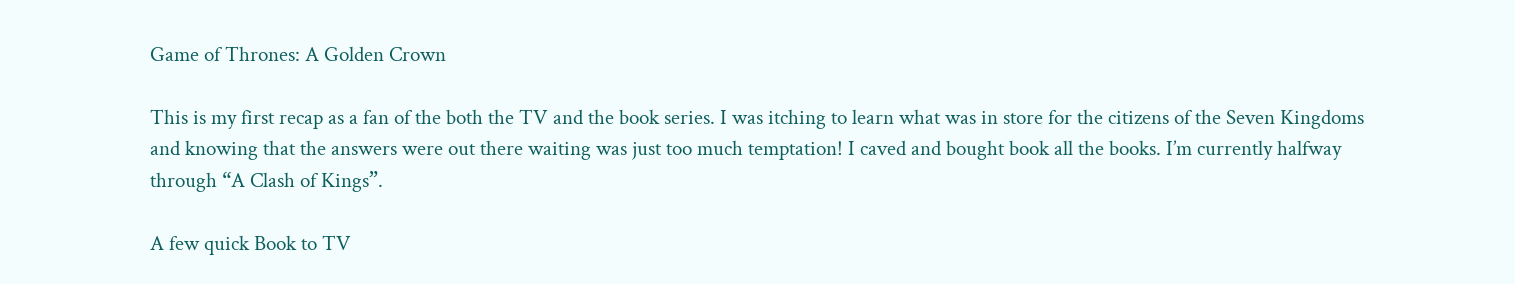Game of Thrones: A Golden Crown

This is my first recap as a fan of the both the TV and the book series. I was itching to learn what was in store for the citizens of the Seven Kingdoms and knowing that the answers were out there waiting was just too much temptation! I caved and bought book all the books. I’m currently halfway through “A Clash of Kings”.

A few quick Book to TV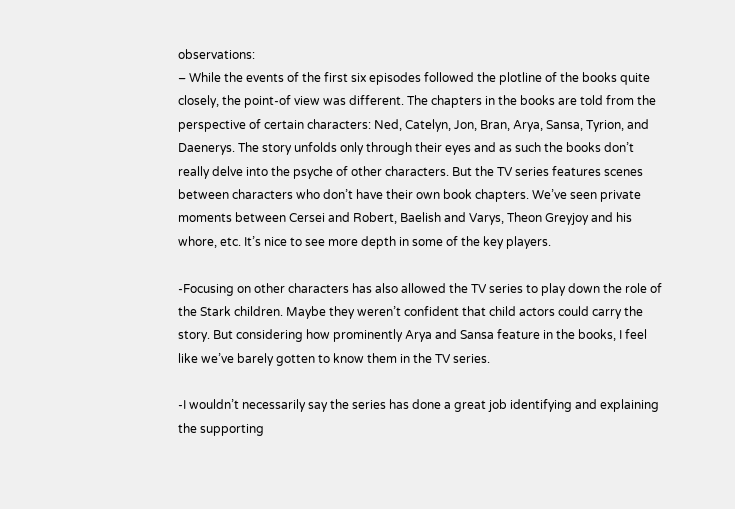observations:
– While the events of the first six episodes followed the plotline of the books quite closely, the point-of view was different. The chapters in the books are told from the perspective of certain characters: Ned, Catelyn, Jon, Bran, Arya, Sansa, Tyrion, and Daenerys. The story unfolds only through their eyes and as such the books don’t really delve into the psyche of other characters. But the TV series features scenes between characters who don’t have their own book chapters. We’ve seen private moments between Cersei and Robert, Baelish and Varys, Theon Greyjoy and his whore, etc. It’s nice to see more depth in some of the key players.

-Focusing on other characters has also allowed the TV series to play down the role of the Stark children. Maybe they weren’t confident that child actors could carry the story. But considering how prominently Arya and Sansa feature in the books, I feel like we’ve barely gotten to know them in the TV series.

-I wouldn’t necessarily say the series has done a great job identifying and explaining the supporting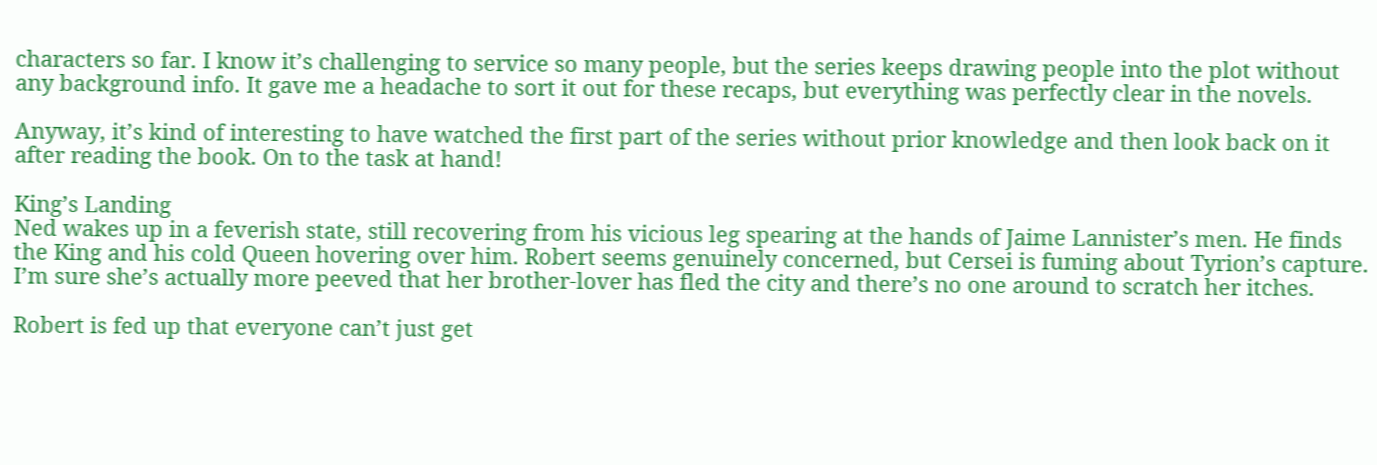characters so far. I know it’s challenging to service so many people, but the series keeps drawing people into the plot without any background info. It gave me a headache to sort it out for these recaps, but everything was perfectly clear in the novels.

Anyway, it’s kind of interesting to have watched the first part of the series without prior knowledge and then look back on it after reading the book. On to the task at hand!

King’s Landing
Ned wakes up in a feverish state, still recovering from his vicious leg spearing at the hands of Jaime Lannister’s men. He finds the King and his cold Queen hovering over him. Robert seems genuinely concerned, but Cersei is fuming about Tyrion’s capture. I’m sure she’s actually more peeved that her brother-lover has fled the city and there’s no one around to scratch her itches.

Robert is fed up that everyone can’t just get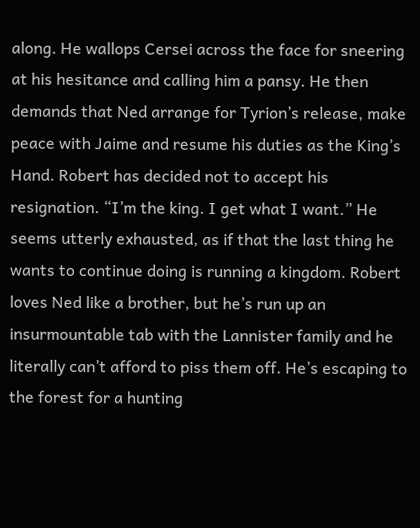along. He wallops Cersei across the face for sneering at his hesitance and calling him a pansy. He then demands that Ned arrange for Tyrion’s release, make peace with Jaime and resume his duties as the King’s Hand. Robert has decided not to accept his resignation. “I’m the king. I get what I want.” He seems utterly exhausted, as if that the last thing he wants to continue doing is running a kingdom. Robert loves Ned like a brother, but he’s run up an insurmountable tab with the Lannister family and he literally can’t afford to piss them off. He’s escaping to the forest for a hunting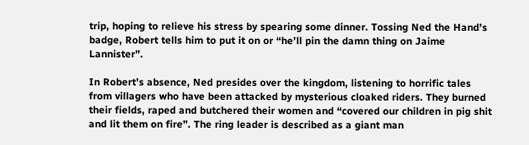trip, hoping to relieve his stress by spearing some dinner. Tossing Ned the Hand’s badge, Robert tells him to put it on or “he’ll pin the damn thing on Jaime Lannister”.

In Robert’s absence, Ned presides over the kingdom, listening to horrific tales from villagers who have been attacked by mysterious cloaked riders. They burned their fields, raped and butchered their women and “covered our children in pig shit and lit them on fire”. The ring leader is described as a giant man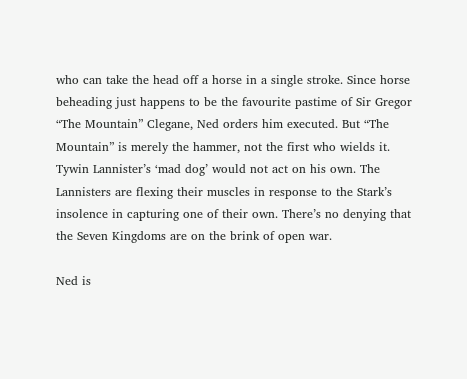who can take the head off a horse in a single stroke. Since horse beheading just happens to be the favourite pastime of Sir Gregor “The Mountain” Clegane, Ned orders him executed. But “The Mountain” is merely the hammer, not the first who wields it. Tywin Lannister’s ‘mad dog’ would not act on his own. The Lannisters are flexing their muscles in response to the Stark’s insolence in capturing one of their own. There’s no denying that the Seven Kingdoms are on the brink of open war.

Ned is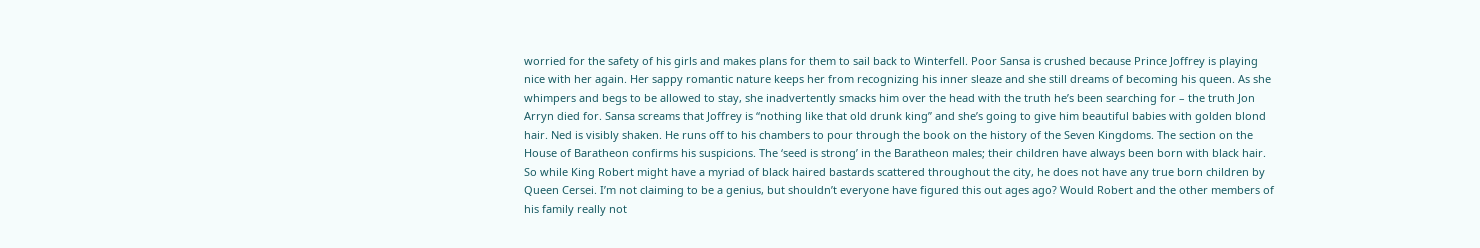worried for the safety of his girls and makes plans for them to sail back to Winterfell. Poor Sansa is crushed because Prince Joffrey is playing nice with her again. Her sappy romantic nature keeps her from recognizing his inner sleaze and she still dreams of becoming his queen. As she whimpers and begs to be allowed to stay, she inadvertently smacks him over the head with the truth he’s been searching for – the truth Jon Arryn died for. Sansa screams that Joffrey is “nothing like that old drunk king” and she’s going to give him beautiful babies with golden blond hair. Ned is visibly shaken. He runs off to his chambers to pour through the book on the history of the Seven Kingdoms. The section on the House of Baratheon confirms his suspicions. The ‘seed is strong’ in the Baratheon males; their children have always been born with black hair. So while King Robert might have a myriad of black haired bastards scattered throughout the city, he does not have any true born children by Queen Cersei. I’m not claiming to be a genius, but shouldn’t everyone have figured this out ages ago? Would Robert and the other members of his family really not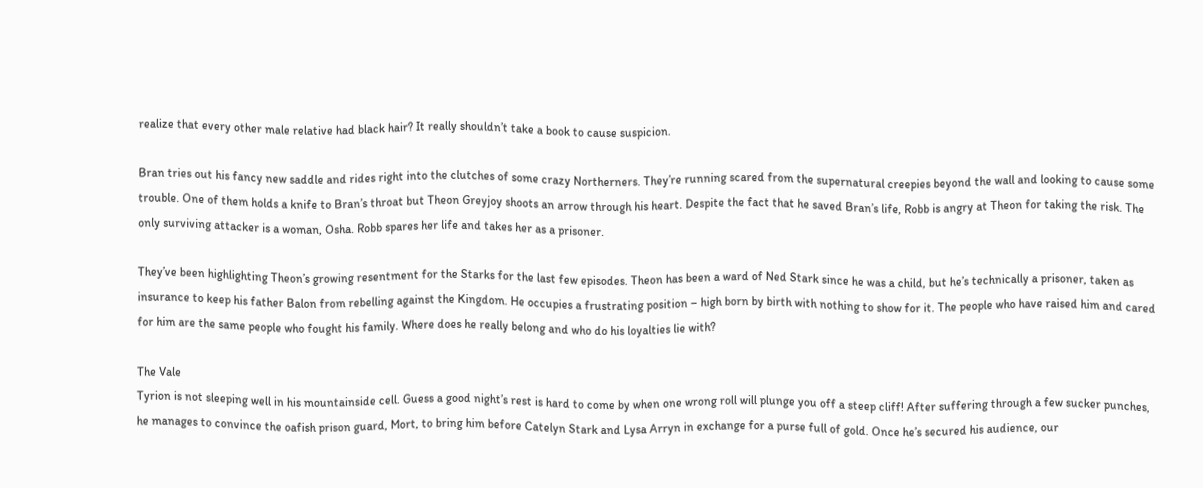realize that every other male relative had black hair? It really shouldn’t take a book to cause suspicion.

Bran tries out his fancy new saddle and rides right into the clutches of some crazy Northerners. They’re running scared from the supernatural creepies beyond the wall and looking to cause some trouble. One of them holds a knife to Bran’s throat but Theon Greyjoy shoots an arrow through his heart. Despite the fact that he saved Bran’s life, Robb is angry at Theon for taking the risk. The only surviving attacker is a woman, Osha. Robb spares her life and takes her as a prisoner.

They’ve been highlighting Theon’s growing resentment for the Starks for the last few episodes. Theon has been a ward of Ned Stark since he was a child, but he’s technically a prisoner, taken as insurance to keep his father Balon from rebelling against the Kingdom. He occupies a frustrating position – high born by birth with nothing to show for it. The people who have raised him and cared for him are the same people who fought his family. Where does he really belong and who do his loyalties lie with?

The Vale
Tyrion is not sleeping well in his mountainside cell. Guess a good night’s rest is hard to come by when one wrong roll will plunge you off a steep cliff! After suffering through a few sucker punches, he manages to convince the oafish prison guard, Mort, to bring him before Catelyn Stark and Lysa Arryn in exchange for a purse full of gold. Once he’s secured his audience, our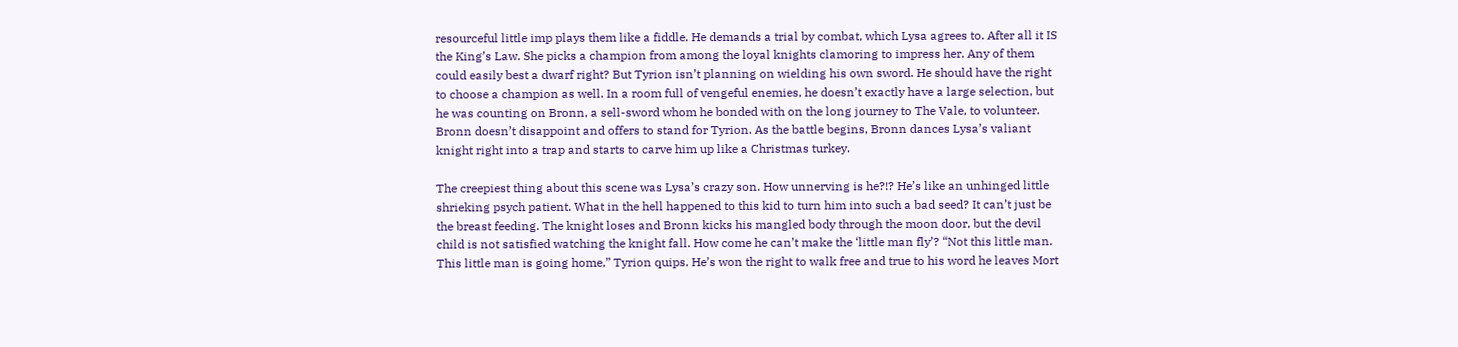resourceful little imp plays them like a fiddle. He demands a trial by combat, which Lysa agrees to. After all it IS the King’s Law. She picks a champion from among the loyal knights clamoring to impress her. Any of them could easily best a dwarf right? But Tyrion isn’t planning on wielding his own sword. He should have the right to choose a champion as well. In a room full of vengeful enemies, he doesn’t exactly have a large selection, but he was counting on Bronn, a sell-sword whom he bonded with on the long journey to The Vale, to volunteer. Bronn doesn’t disappoint and offers to stand for Tyrion. As the battle begins, Bronn dances Lysa’s valiant knight right into a trap and starts to carve him up like a Christmas turkey.

The creepiest thing about this scene was Lysa’s crazy son. How unnerving is he?!? He’s like an unhinged little shrieking psych patient. What in the hell happened to this kid to turn him into such a bad seed? It can’t just be the breast feeding. The knight loses and Bronn kicks his mangled body through the moon door, but the devil child is not satisfied watching the knight fall. How come he can’t make the ‘little man fly’? “Not this little man. This little man is going home,” Tyrion quips. He’s won the right to walk free and true to his word he leaves Mort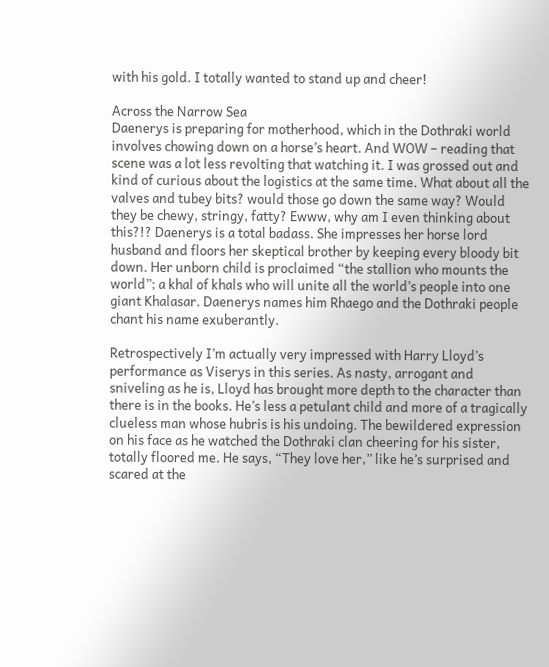with his gold. I totally wanted to stand up and cheer!

Across the Narrow Sea
Daenerys is preparing for motherhood, which in the Dothraki world involves chowing down on a horse’s heart. And WOW – reading that scene was a lot less revolting that watching it. I was grossed out and kind of curious about the logistics at the same time. What about all the valves and tubey bits? would those go down the same way? Would they be chewy, stringy, fatty? Ewww, why am I even thinking about this?!? Daenerys is a total badass. She impresses her horse lord husband and floors her skeptical brother by keeping every bloody bit down. Her unborn child is proclaimed “the stallion who mounts the world”; a khal of khals who will unite all the world’s people into one giant Khalasar. Daenerys names him Rhaego and the Dothraki people chant his name exuberantly.

Retrospectively I’m actually very impressed with Harry Lloyd’s performance as Viserys in this series. As nasty, arrogant and sniveling as he is, Lloyd has brought more depth to the character than there is in the books. He’s less a petulant child and more of a tragically clueless man whose hubris is his undoing. The bewildered expression on his face as he watched the Dothraki clan cheering for his sister, totally floored me. He says, “They love her,” like he’s surprised and scared at the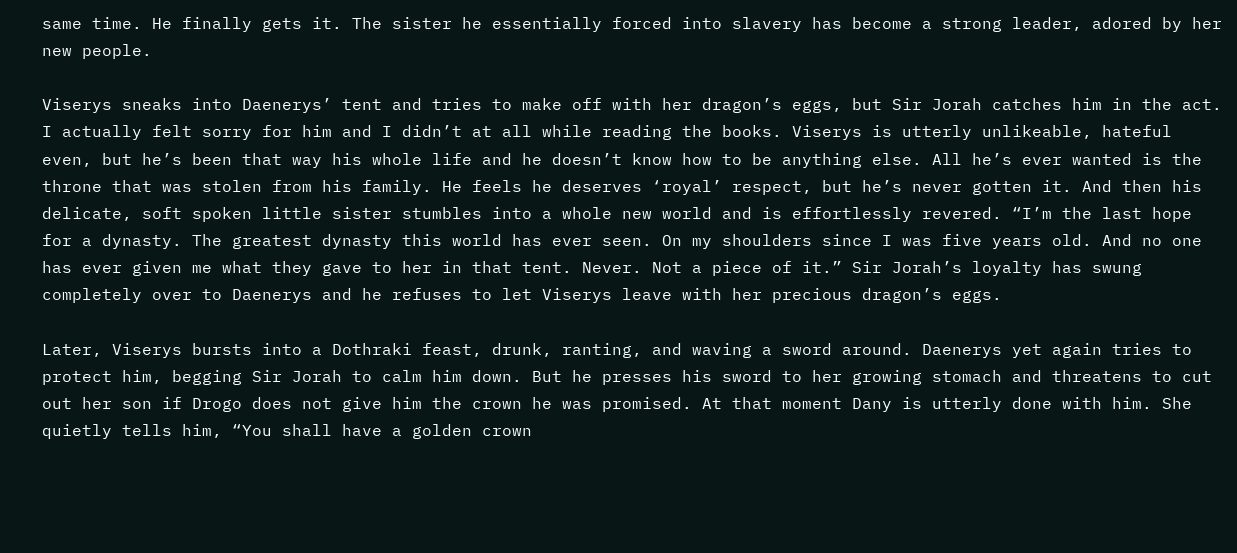same time. He finally gets it. The sister he essentially forced into slavery has become a strong leader, adored by her new people.

Viserys sneaks into Daenerys’ tent and tries to make off with her dragon’s eggs, but Sir Jorah catches him in the act. I actually felt sorry for him and I didn’t at all while reading the books. Viserys is utterly unlikeable, hateful even, but he’s been that way his whole life and he doesn’t know how to be anything else. All he’s ever wanted is the throne that was stolen from his family. He feels he deserves ‘royal’ respect, but he’s never gotten it. And then his delicate, soft spoken little sister stumbles into a whole new world and is effortlessly revered. “I’m the last hope for a dynasty. The greatest dynasty this world has ever seen. On my shoulders since I was five years old. And no one has ever given me what they gave to her in that tent. Never. Not a piece of it.” Sir Jorah’s loyalty has swung completely over to Daenerys and he refuses to let Viserys leave with her precious dragon’s eggs.

Later, Viserys bursts into a Dothraki feast, drunk, ranting, and waving a sword around. Daenerys yet again tries to protect him, begging Sir Jorah to calm him down. But he presses his sword to her growing stomach and threatens to cut out her son if Drogo does not give him the crown he was promised. At that moment Dany is utterly done with him. She quietly tells him, “You shall have a golden crown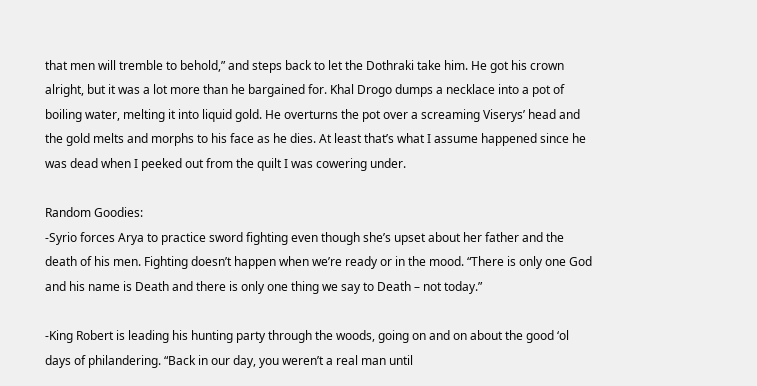that men will tremble to behold,” and steps back to let the Dothraki take him. He got his crown alright, but it was a lot more than he bargained for. Khal Drogo dumps a necklace into a pot of boiling water, melting it into liquid gold. He overturns the pot over a screaming Viserys’ head and the gold melts and morphs to his face as he dies. At least that’s what I assume happened since he was dead when I peeked out from the quilt I was cowering under.

Random Goodies:
-Syrio forces Arya to practice sword fighting even though she’s upset about her father and the death of his men. Fighting doesn’t happen when we’re ready or in the mood. “There is only one God and his name is Death and there is only one thing we say to Death – not today.”

-King Robert is leading his hunting party through the woods, going on and on about the good ‘ol days of philandering. “Back in our day, you weren’t a real man until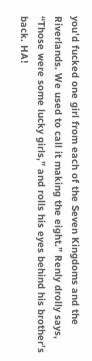you’d fucked one girl from each of the Seven Kingdoms and the Riverlands. We used to call it making the eight.” Renly drolly says, “Those were some lucky girls,” and rolls his eyes behind his brother’s back. HA!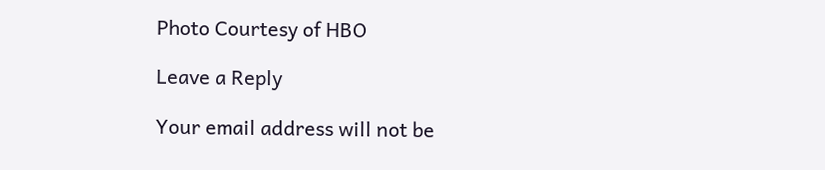Photo Courtesy of HBO

Leave a Reply

Your email address will not be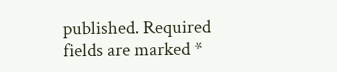published. Required fields are marked *